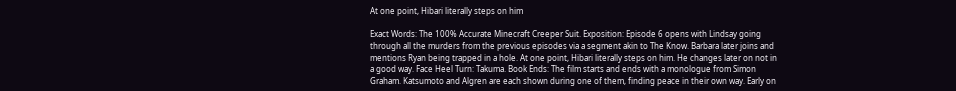At one point, Hibari literally steps on him

Exact Words: The 100% Accurate Minecraft Creeper Suit. Exposition: Episode 6 opens with Lindsay going through all the murders from the previous episodes via a segment akin to The Know. Barbara later joins and mentions Ryan being trapped in a hole. At one point, Hibari literally steps on him. He changes later on not in a good way. Face Heel Turn: Takuma. Book Ends: The film starts and ends with a monologue from Simon Graham. Katsumoto and Algren are each shown during one of them, finding peace in their own way. Early on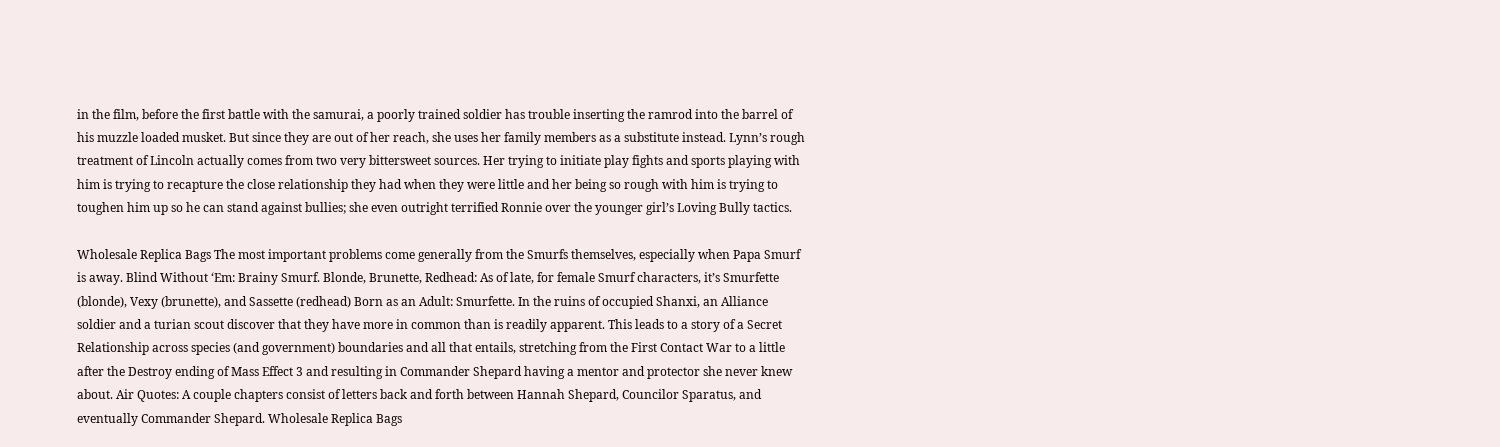in the film, before the first battle with the samurai, a poorly trained soldier has trouble inserting the ramrod into the barrel of his muzzle loaded musket. But since they are out of her reach, she uses her family members as a substitute instead. Lynn’s rough treatment of Lincoln actually comes from two very bittersweet sources. Her trying to initiate play fights and sports playing with him is trying to recapture the close relationship they had when they were little and her being so rough with him is trying to toughen him up so he can stand against bullies; she even outright terrified Ronnie over the younger girl’s Loving Bully tactics.

Wholesale Replica Bags The most important problems come generally from the Smurfs themselves, especially when Papa Smurf is away. Blind Without ‘Em: Brainy Smurf. Blonde, Brunette, Redhead: As of late, for female Smurf characters, it’s Smurfette (blonde), Vexy (brunette), and Sassette (redhead) Born as an Adult: Smurfette. In the ruins of occupied Shanxi, an Alliance soldier and a turian scout discover that they have more in common than is readily apparent. This leads to a story of a Secret Relationship across species (and government) boundaries and all that entails, stretching from the First Contact War to a little after the Destroy ending of Mass Effect 3 and resulting in Commander Shepard having a mentor and protector she never knew about. Air Quotes: A couple chapters consist of letters back and forth between Hannah Shepard, Councilor Sparatus, and eventually Commander Shepard. Wholesale Replica Bags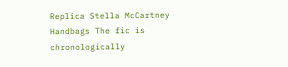Replica Stella McCartney Handbags The fic is chronologically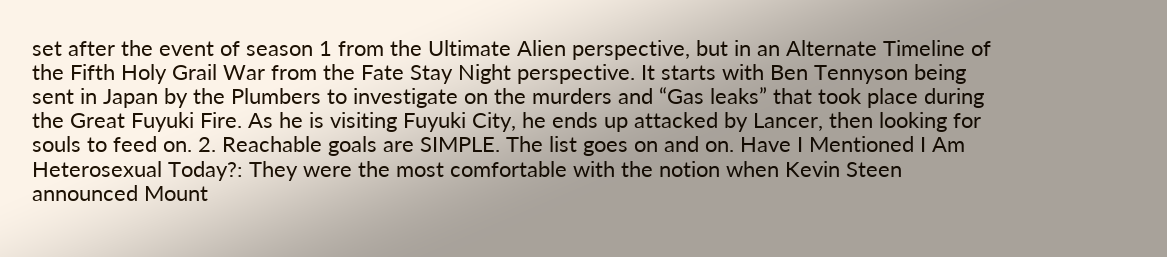set after the event of season 1 from the Ultimate Alien perspective, but in an Alternate Timeline of the Fifth Holy Grail War from the Fate Stay Night perspective. It starts with Ben Tennyson being sent in Japan by the Plumbers to investigate on the murders and “Gas leaks” that took place during the Great Fuyuki Fire. As he is visiting Fuyuki City, he ends up attacked by Lancer, then looking for souls to feed on. 2. Reachable goals are SIMPLE. The list goes on and on. Have I Mentioned I Am Heterosexual Today?: They were the most comfortable with the notion when Kevin Steen announced Mount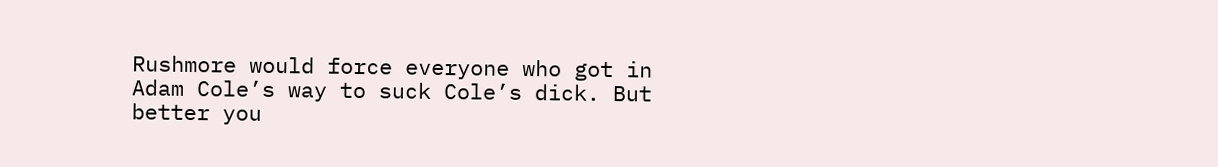Rushmore would force everyone who got in Adam Cole’s way to suck Cole’s dick. But better you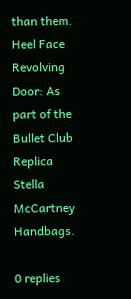than them. Heel Face Revolving Door: As part of the Bullet Club Replica Stella McCartney Handbags.

0 replies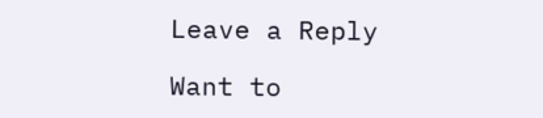Leave a Reply

Want to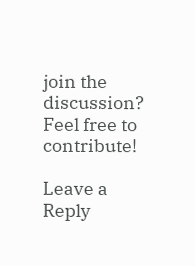join the discussion?
Feel free to contribute!

Leave a Reply